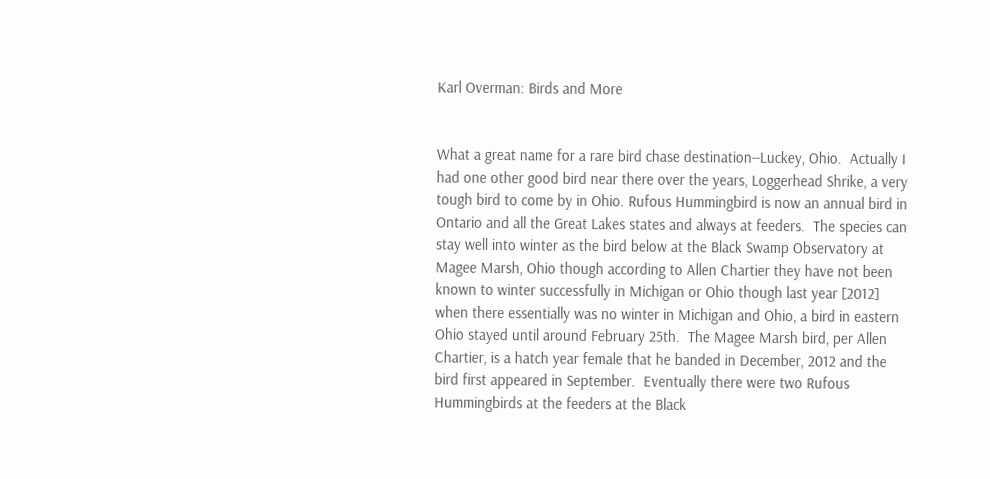Karl Overman: Birds and More


What a great name for a rare bird chase destination--Luckey, Ohio.  Actually I had one other good bird near there over the years, Loggerhead Shrike, a very tough bird to come by in Ohio. Rufous Hummingbird is now an annual bird in Ontario and all the Great Lakes states and always at feeders.  The species can stay well into winter as the bird below at the Black Swamp Observatory at Magee Marsh, Ohio though according to Allen Chartier they have not been known to winter successfully in Michigan or Ohio though last year [2012] when there essentially was no winter in Michigan and Ohio, a bird in eastern Ohio stayed until around February 25th.  The Magee Marsh bird, per Allen Chartier, is a hatch year female that he banded in December, 2012 and the bird first appeared in September.  Eventually there were two Rufous Hummingbirds at the feeders at the Black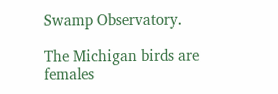Swamp Observatory.

The Michigan birds are females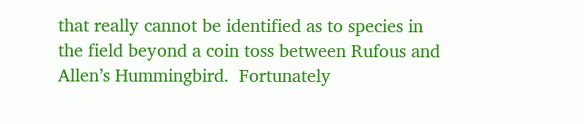that really cannot be identified as to species in the field beyond a coin toss between Rufous and Allen’s Hummingbird.  Fortunately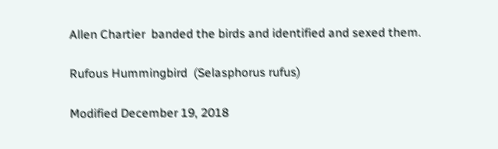Allen Chartier  banded the birds and identified and sexed them.

Rufous Hummingbird  (Selasphorus rufus)

Modified December 19, 2018